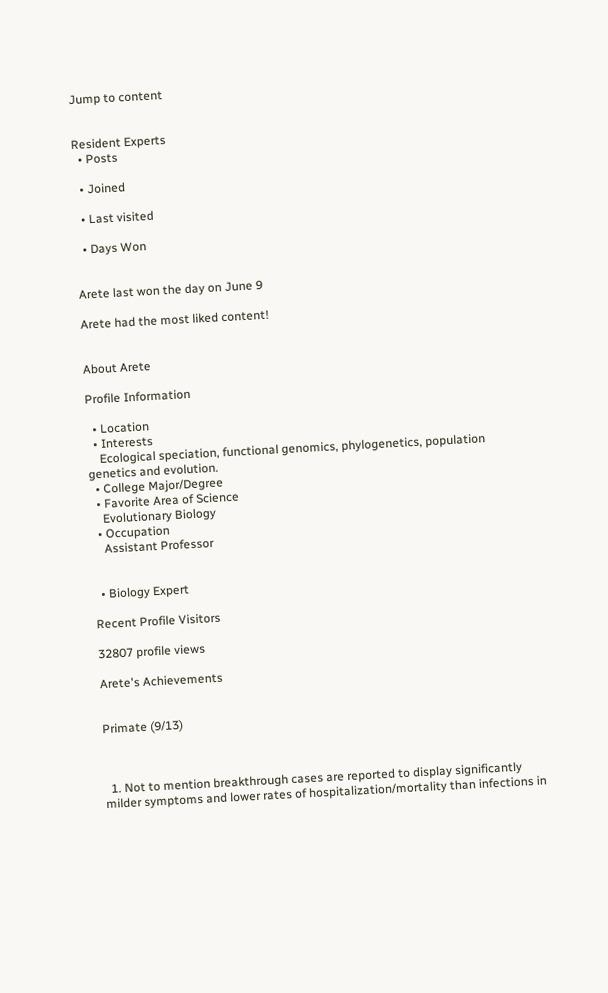Jump to content


Resident Experts
  • Posts

  • Joined

  • Last visited

  • Days Won


Arete last won the day on June 9

Arete had the most liked content!


About Arete

Profile Information

  • Location
  • Interests
    Ecological speciation, functional genomics, phylogenetics, population genetics and evolution.
  • College Major/Degree
  • Favorite Area of Science
    Evolutionary Biology
  • Occupation
    Assistant Professor


  • Biology Expert

Recent Profile Visitors

32807 profile views

Arete's Achievements


Primate (9/13)



  1. Not to mention breakthrough cases are reported to display significantly milder symptoms and lower rates of hospitalization/mortality than infections in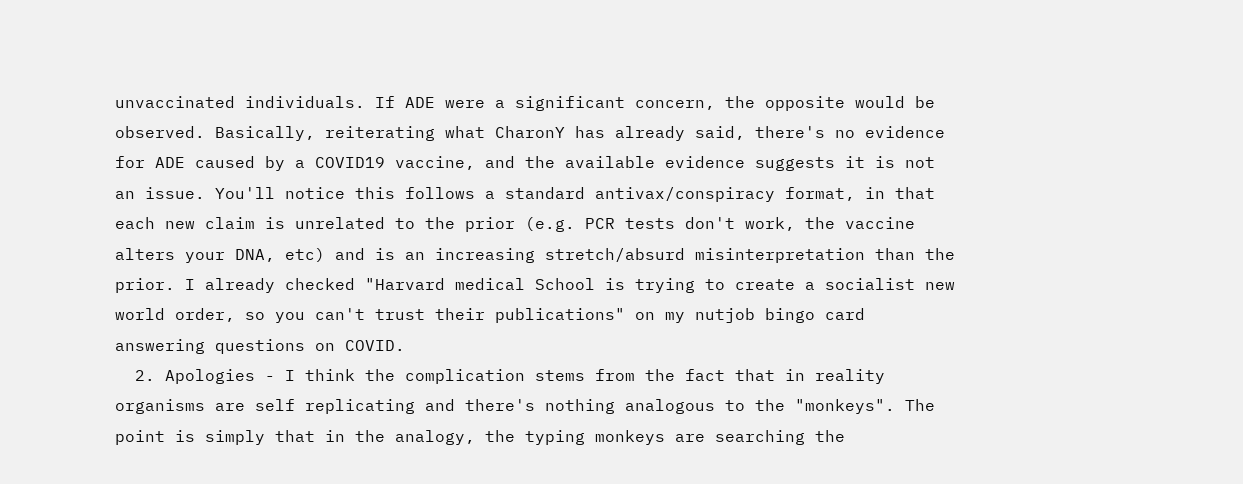unvaccinated individuals. If ADE were a significant concern, the opposite would be observed. Basically, reiterating what CharonY has already said, there's no evidence for ADE caused by a COVID19 vaccine, and the available evidence suggests it is not an issue. You'll notice this follows a standard antivax/conspiracy format, in that each new claim is unrelated to the prior (e.g. PCR tests don't work, the vaccine alters your DNA, etc) and is an increasing stretch/absurd misinterpretation than the prior. I already checked "Harvard medical School is trying to create a socialist new world order, so you can't trust their publications" on my nutjob bingo card answering questions on COVID.
  2. Apologies - I think the complication stems from the fact that in reality organisms are self replicating and there's nothing analogous to the "monkeys". The point is simply that in the analogy, the typing monkeys are searching the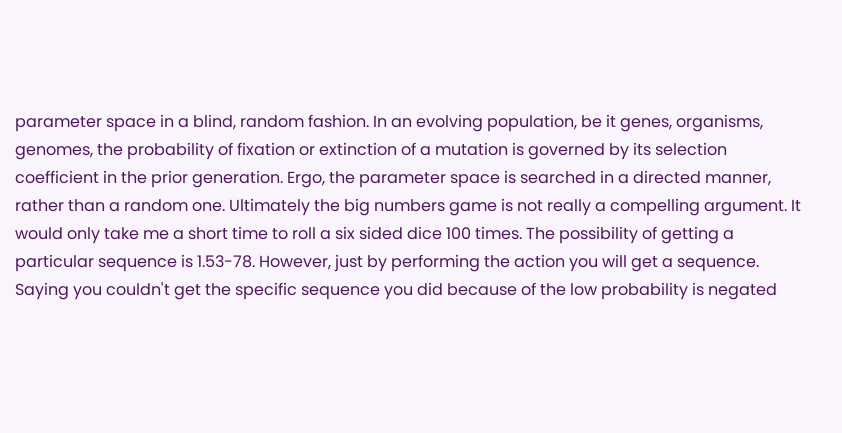parameter space in a blind, random fashion. In an evolving population, be it genes, organisms, genomes, the probability of fixation or extinction of a mutation is governed by its selection coefficient in the prior generation. Ergo, the parameter space is searched in a directed manner, rather than a random one. Ultimately the big numbers game is not really a compelling argument. It would only take me a short time to roll a six sided dice 100 times. The possibility of getting a particular sequence is 1.53-78. However, just by performing the action you will get a sequence. Saying you couldn't get the specific sequence you did because of the low probability is negated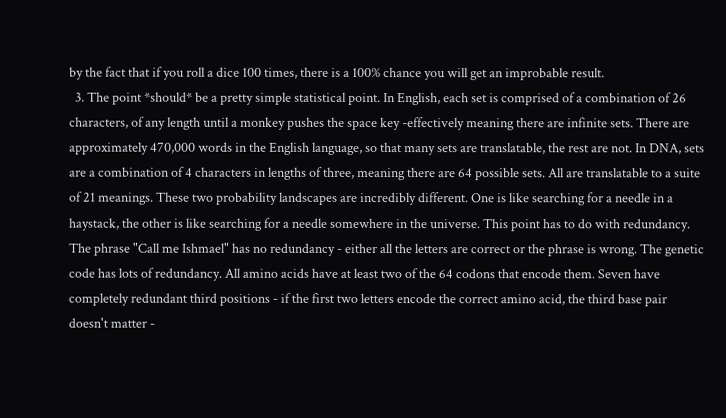by the fact that if you roll a dice 100 times, there is a 100% chance you will get an improbable result.
  3. The point *should* be a pretty simple statistical point. In English, each set is comprised of a combination of 26 characters, of any length until a monkey pushes the space key -effectively meaning there are infinite sets. There are approximately 470,000 words in the English language, so that many sets are translatable, the rest are not. In DNA, sets are a combination of 4 characters in lengths of three, meaning there are 64 possible sets. All are translatable to a suite of 21 meanings. These two probability landscapes are incredibly different. One is like searching for a needle in a haystack, the other is like searching for a needle somewhere in the universe. This point has to do with redundancy. The phrase "Call me Ishmael" has no redundancy - either all the letters are correct or the phrase is wrong. The genetic code has lots of redundancy. All amino acids have at least two of the 64 codons that encode them. Seven have completely redundant third positions - if the first two letters encode the correct amino acid, the third base pair doesn't matter -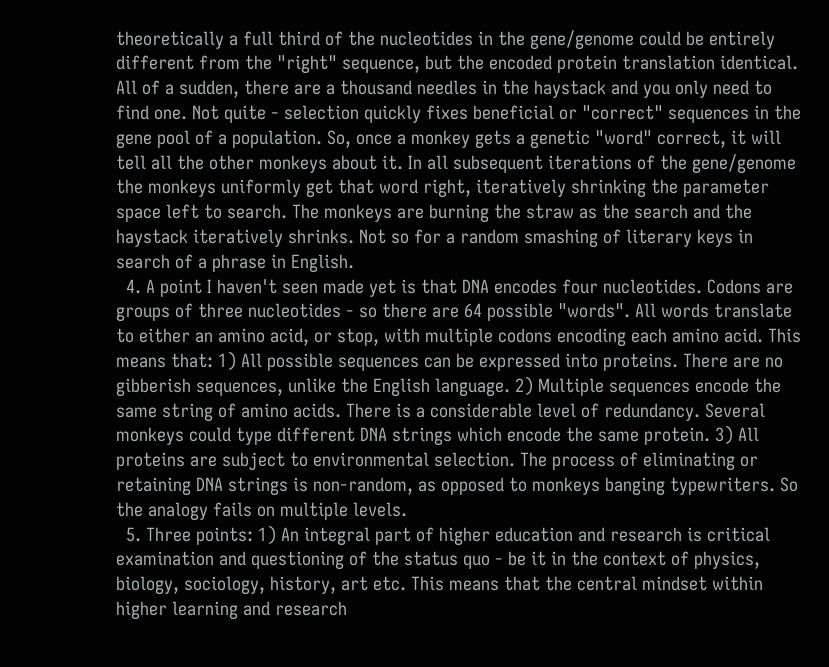theoretically a full third of the nucleotides in the gene/genome could be entirely different from the "right" sequence, but the encoded protein translation identical. All of a sudden, there are a thousand needles in the haystack and you only need to find one. Not quite - selection quickly fixes beneficial or "correct" sequences in the gene pool of a population. So, once a monkey gets a genetic "word" correct, it will tell all the other monkeys about it. In all subsequent iterations of the gene/genome the monkeys uniformly get that word right, iteratively shrinking the parameter space left to search. The monkeys are burning the straw as the search and the haystack iteratively shrinks. Not so for a random smashing of literary keys in search of a phrase in English.
  4. A point I haven't seen made yet is that DNA encodes four nucleotides. Codons are groups of three nucleotides - so there are 64 possible "words". All words translate to either an amino acid, or stop, with multiple codons encoding each amino acid. This means that: 1) All possible sequences can be expressed into proteins. There are no gibberish sequences, unlike the English language. 2) Multiple sequences encode the same string of amino acids. There is a considerable level of redundancy. Several monkeys could type different DNA strings which encode the same protein. 3) All proteins are subject to environmental selection. The process of eliminating or retaining DNA strings is non-random, as opposed to monkeys banging typewriters. So the analogy fails on multiple levels.
  5. Three points: 1) An integral part of higher education and research is critical examination and questioning of the status quo - be it in the context of physics, biology, sociology, history, art etc. This means that the central mindset within higher learning and research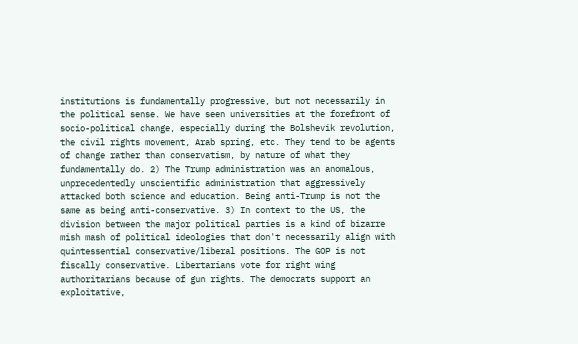institutions is fundamentally progressive, but not necessarily in the political sense. We have seen universities at the forefront of socio-political change, especially during the Bolshevik revolution, the civil rights movement, Arab spring, etc. They tend to be agents of change rather than conservatism, by nature of what they fundamentally do. 2) The Trump administration was an anomalous, unprecedentedly unscientific administration that aggressively attacked both science and education. Being anti-Trump is not the same as being anti-conservative. 3) In context to the US, the division between the major political parties is a kind of bizarre mish mash of political ideologies that don't necessarily align with quintessential conservative/liberal positions. The GOP is not fiscally conservative. Libertarians vote for right wing authoritarians because of gun rights. The democrats support an exploitative,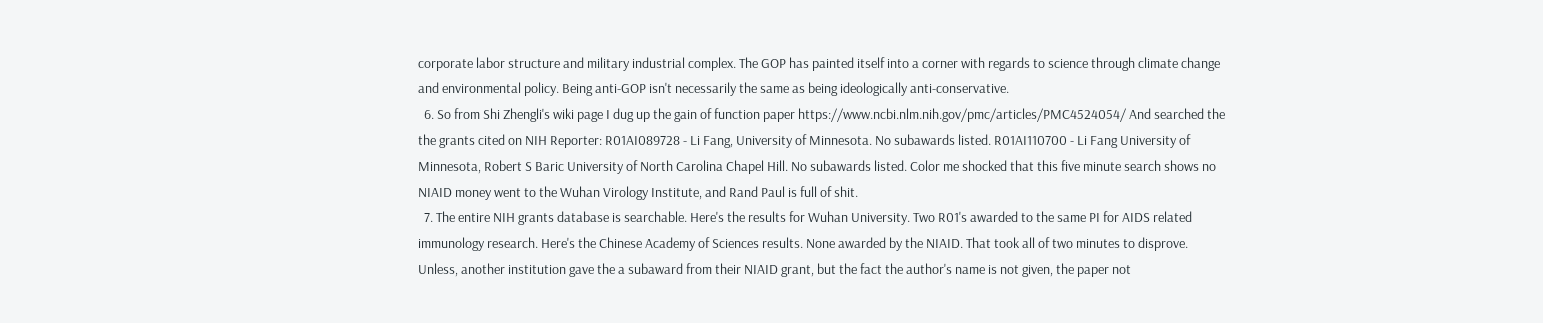corporate labor structure and military industrial complex. The GOP has painted itself into a corner with regards to science through climate change and environmental policy. Being anti-GOP isn't necessarily the same as being ideologically anti-conservative.
  6. So from Shi Zhengli's wiki page I dug up the gain of function paper https://www.ncbi.nlm.nih.gov/pmc/articles/PMC4524054/ And searched the the grants cited on NIH Reporter: R01AI089728 - Li Fang, University of Minnesota. No subawards listed. R01AI110700 - Li Fang University of Minnesota, Robert S Baric University of North Carolina Chapel Hill. No subawards listed. Color me shocked that this five minute search shows no NIAID money went to the Wuhan Virology Institute, and Rand Paul is full of shit.
  7. The entire NIH grants database is searchable. Here's the results for Wuhan University. Two R01's awarded to the same PI for AIDS related immunology research. Here's the Chinese Academy of Sciences results. None awarded by the NIAID. That took all of two minutes to disprove. Unless, another institution gave the a subaward from their NIAID grant, but the fact the author's name is not given, the paper not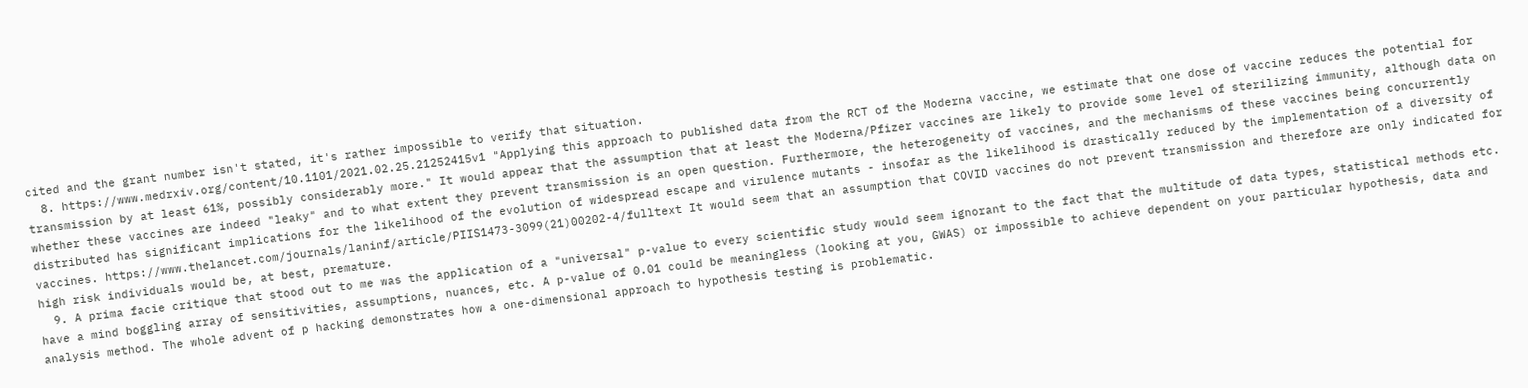cited and the grant number isn't stated, it's rather impossible to verify that situation.
  8. https://www.medrxiv.org/content/10.1101/2021.02.25.21252415v1 "Applying this approach to published data from the RCT of the Moderna vaccine, we estimate that one dose of vaccine reduces the potential for transmission by at least 61%, possibly considerably more." It would appear that the assumption that at least the Moderna/Pfizer vaccines are likely to provide some level of sterilizing immunity, although data on whether these vaccines are indeed "leaky" and to what extent they prevent transmission is an open question. Furthermore, the heterogeneity of vaccines, and the mechanisms of these vaccines being concurrently distributed has significant implications for the likelihood of the evolution of widespread escape and virulence mutants - insofar as the likelihood is drastically reduced by the implementation of a diversity of vaccines. https://www.thelancet.com/journals/laninf/article/PIIS1473-3099(21)00202-4/fulltext It would seem that an assumption that COVID vaccines do not prevent transmission and therefore are only indicated for high risk individuals would be, at best, premature.
  9. A prima facie critique that stood out to me was the application of a "universal" p-value to every scientific study would seem ignorant to the fact that the multitude of data types, statistical methods etc. have a mind boggling array of sensitivities, assumptions, nuances, etc. A p-value of 0.01 could be meaningless (looking at you, GWAS) or impossible to achieve dependent on your particular hypothesis, data and analysis method. The whole advent of p hacking demonstrates how a one-dimensional approach to hypothesis testing is problematic.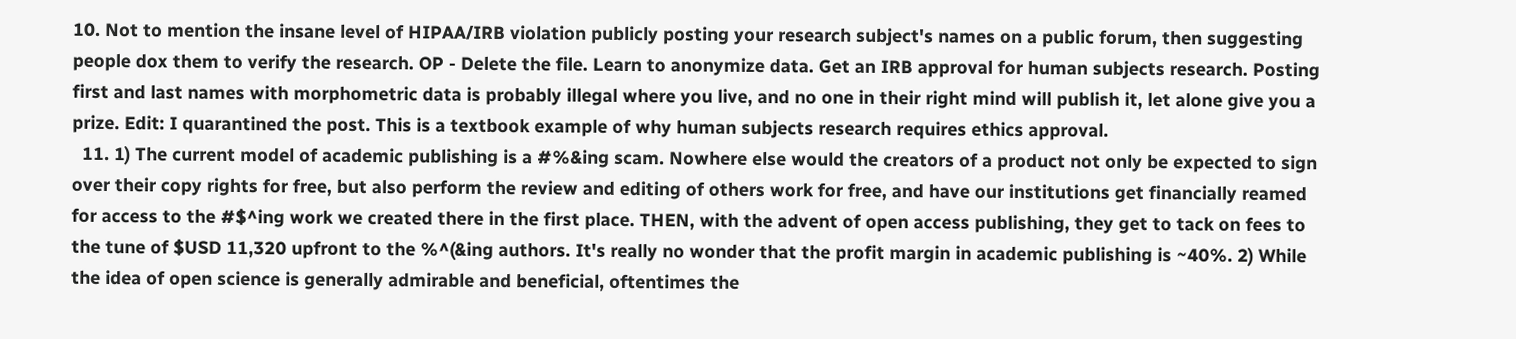10. Not to mention the insane level of HIPAA/IRB violation publicly posting your research subject's names on a public forum, then suggesting people dox them to verify the research. OP - Delete the file. Learn to anonymize data. Get an IRB approval for human subjects research. Posting first and last names with morphometric data is probably illegal where you live, and no one in their right mind will publish it, let alone give you a prize. Edit: I quarantined the post. This is a textbook example of why human subjects research requires ethics approval.
  11. 1) The current model of academic publishing is a #%&ing scam. Nowhere else would the creators of a product not only be expected to sign over their copy rights for free, but also perform the review and editing of others work for free, and have our institutions get financially reamed for access to the #$^ing work we created there in the first place. THEN, with the advent of open access publishing, they get to tack on fees to the tune of $USD 11,320 upfront to the %^(&ing authors. It's really no wonder that the profit margin in academic publishing is ~40%. 2) While the idea of open science is generally admirable and beneficial, oftentimes the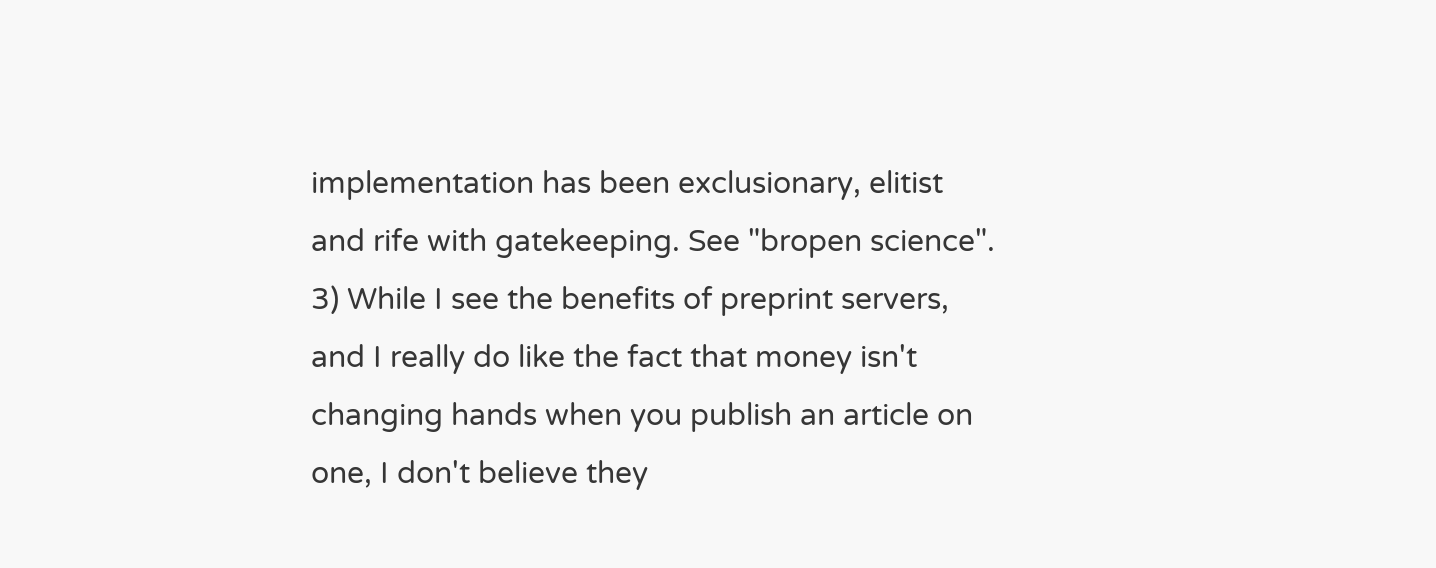implementation has been exclusionary, elitist and rife with gatekeeping. See "bropen science". 3) While I see the benefits of preprint servers, and I really do like the fact that money isn't changing hands when you publish an article on one, I don't believe they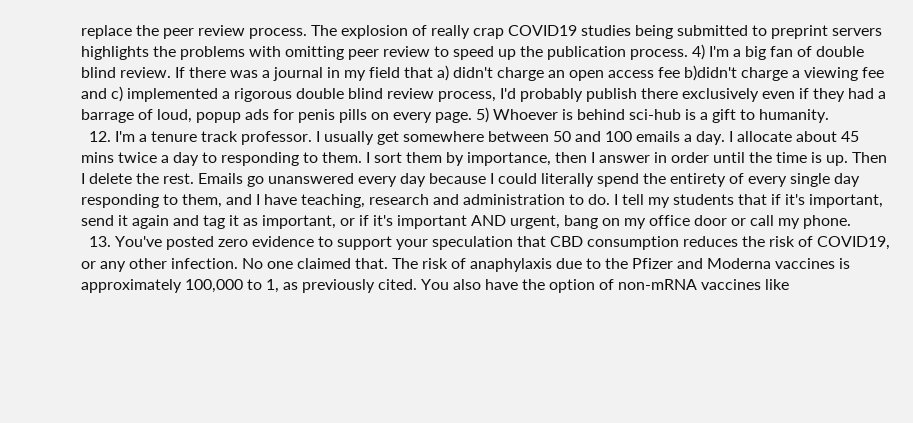replace the peer review process. The explosion of really crap COVID19 studies being submitted to preprint servers highlights the problems with omitting peer review to speed up the publication process. 4) I'm a big fan of double blind review. If there was a journal in my field that a) didn't charge an open access fee b)didn't charge a viewing fee and c) implemented a rigorous double blind review process, I'd probably publish there exclusively even if they had a barrage of loud, popup ads for penis pills on every page. 5) Whoever is behind sci-hub is a gift to humanity.
  12. I'm a tenure track professor. I usually get somewhere between 50 and 100 emails a day. I allocate about 45 mins twice a day to responding to them. I sort them by importance, then I answer in order until the time is up. Then I delete the rest. Emails go unanswered every day because I could literally spend the entirety of every single day responding to them, and I have teaching, research and administration to do. I tell my students that if it's important, send it again and tag it as important, or if it's important AND urgent, bang on my office door or call my phone.
  13. You've posted zero evidence to support your speculation that CBD consumption reduces the risk of COVID19, or any other infection. No one claimed that. The risk of anaphylaxis due to the Pfizer and Moderna vaccines is approximately 100,000 to 1, as previously cited. You also have the option of non-mRNA vaccines like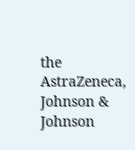the AstraZeneca, Johnson & Johnson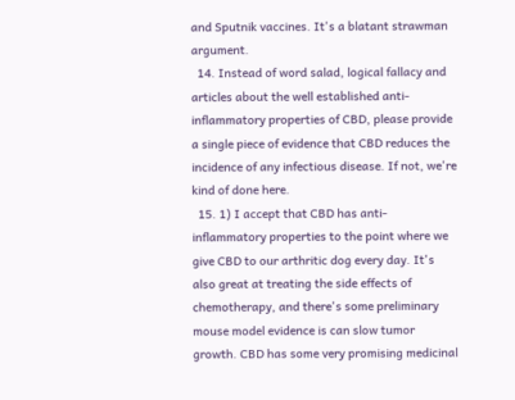and Sputnik vaccines. It's a blatant strawman argument.
  14. Instead of word salad, logical fallacy and articles about the well established anti-inflammatory properties of CBD, please provide a single piece of evidence that CBD reduces the incidence of any infectious disease. If not, we're kind of done here.
  15. 1) I accept that CBD has anti-inflammatory properties to the point where we give CBD to our arthritic dog every day. It's also great at treating the side effects of chemotherapy, and there's some preliminary mouse model evidence is can slow tumor growth. CBD has some very promising medicinal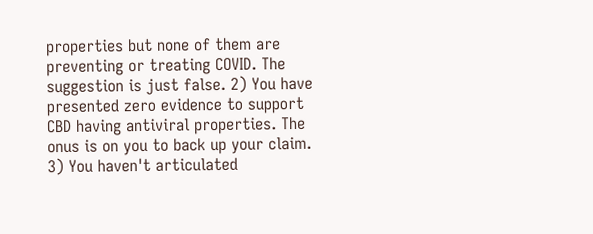properties but none of them are preventing or treating COVID. The suggestion is just false. 2) You have presented zero evidence to support CBD having antiviral properties. The onus is on you to back up your claim. 3) You haven't articulated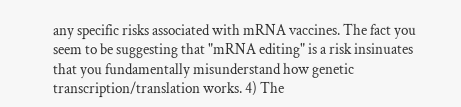any specific risks associated with mRNA vaccines. The fact you seem to be suggesting that "mRNA editing" is a risk insinuates that you fundamentally misunderstand how genetic transcription/translation works. 4) The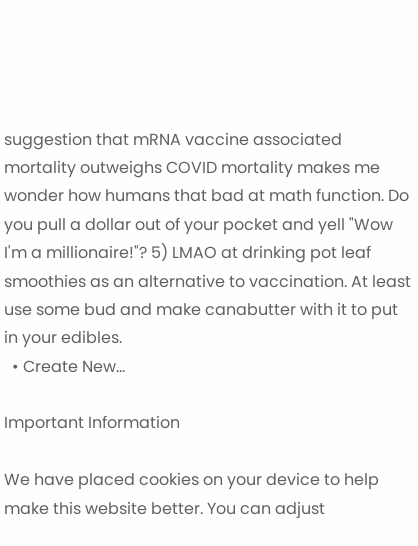suggestion that mRNA vaccine associated mortality outweighs COVID mortality makes me wonder how humans that bad at math function. Do you pull a dollar out of your pocket and yell "Wow I'm a millionaire!"? 5) LMAO at drinking pot leaf smoothies as an alternative to vaccination. At least use some bud and make canabutter with it to put in your edibles.
  • Create New...

Important Information

We have placed cookies on your device to help make this website better. You can adjust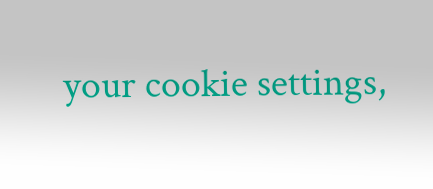your cookie settings,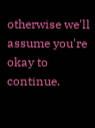otherwise we'll assume you're okay to continue.